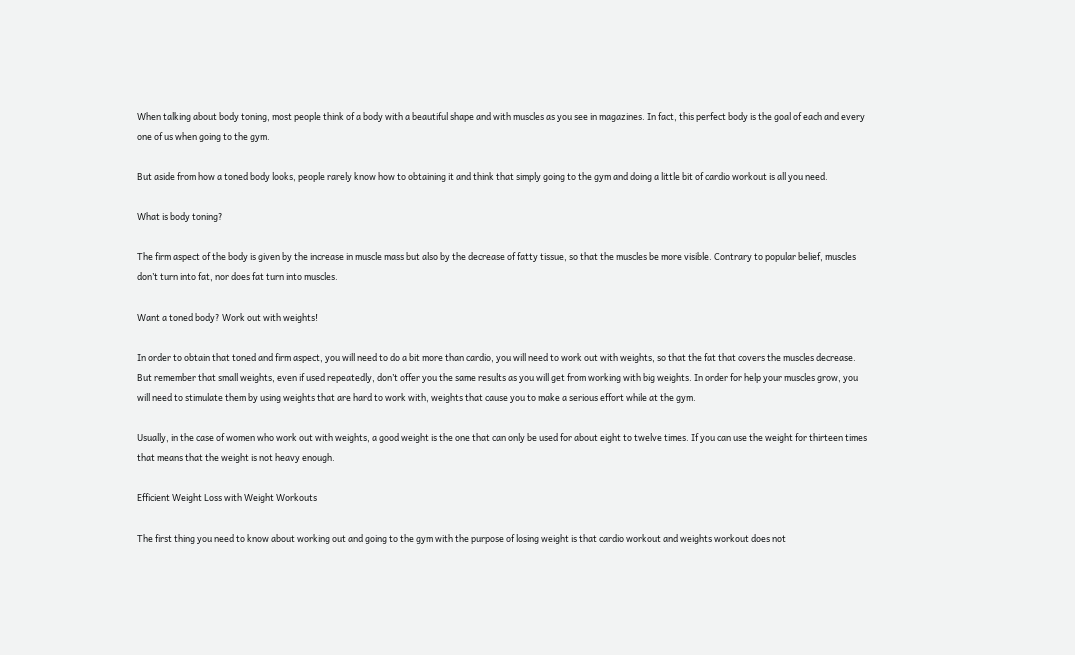When talking about body toning, most people think of a body with a beautiful shape and with muscles as you see in magazines. In fact, this perfect body is the goal of each and every one of us when going to the gym.

But aside from how a toned body looks, people rarely know how to obtaining it and think that simply going to the gym and doing a little bit of cardio workout is all you need.

What is body toning?

The firm aspect of the body is given by the increase in muscle mass but also by the decrease of fatty tissue, so that the muscles be more visible. Contrary to popular belief, muscles don’t turn into fat, nor does fat turn into muscles.

Want a toned body? Work out with weights!

In order to obtain that toned and firm aspect, you will need to do a bit more than cardio, you will need to work out with weights, so that the fat that covers the muscles decrease. But remember that small weights, even if used repeatedly, don’t offer you the same results as you will get from working with big weights. In order for help your muscles grow, you will need to stimulate them by using weights that are hard to work with, weights that cause you to make a serious effort while at the gym.

Usually, in the case of women who work out with weights, a good weight is the one that can only be used for about eight to twelve times. If you can use the weight for thirteen times that means that the weight is not heavy enough.

Efficient Weight Loss with Weight Workouts

The first thing you need to know about working out and going to the gym with the purpose of losing weight is that cardio workout and weights workout does not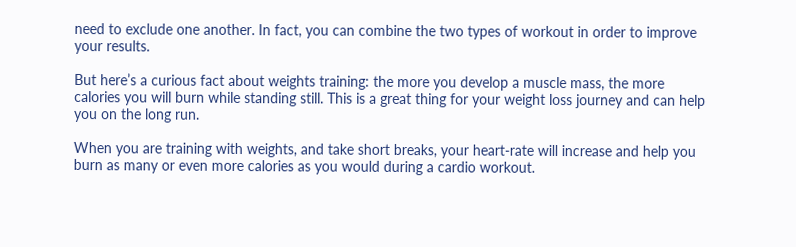need to exclude one another. In fact, you can combine the two types of workout in order to improve your results.

But here’s a curious fact about weights training: the more you develop a muscle mass, the more calories you will burn while standing still. This is a great thing for your weight loss journey and can help you on the long run.

When you are training with weights, and take short breaks, your heart-rate will increase and help you burn as many or even more calories as you would during a cardio workout.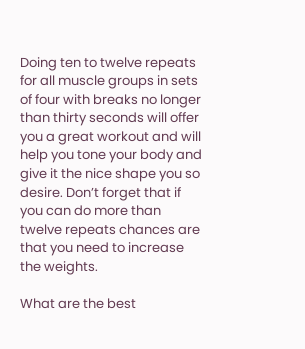Doing ten to twelve repeats for all muscle groups in sets of four with breaks no longer than thirty seconds will offer you a great workout and will help you tone your body and give it the nice shape you so desire. Don’t forget that if you can do more than twelve repeats chances are that you need to increase the weights.

What are the best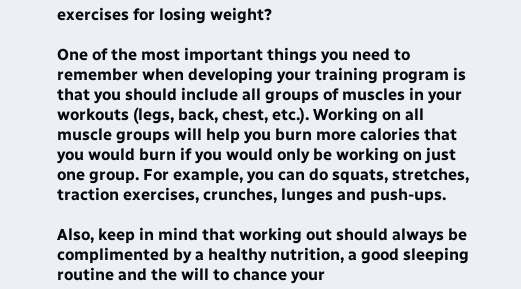exercises for losing weight?

One of the most important things you need to remember when developing your training program is that you should include all groups of muscles in your workouts (legs, back, chest, etc.). Working on all muscle groups will help you burn more calories that you would burn if you would only be working on just one group. For example, you can do squats, stretches, traction exercises, crunches, lunges and push-ups.

Also, keep in mind that working out should always be complimented by a healthy nutrition, a good sleeping routine and the will to chance your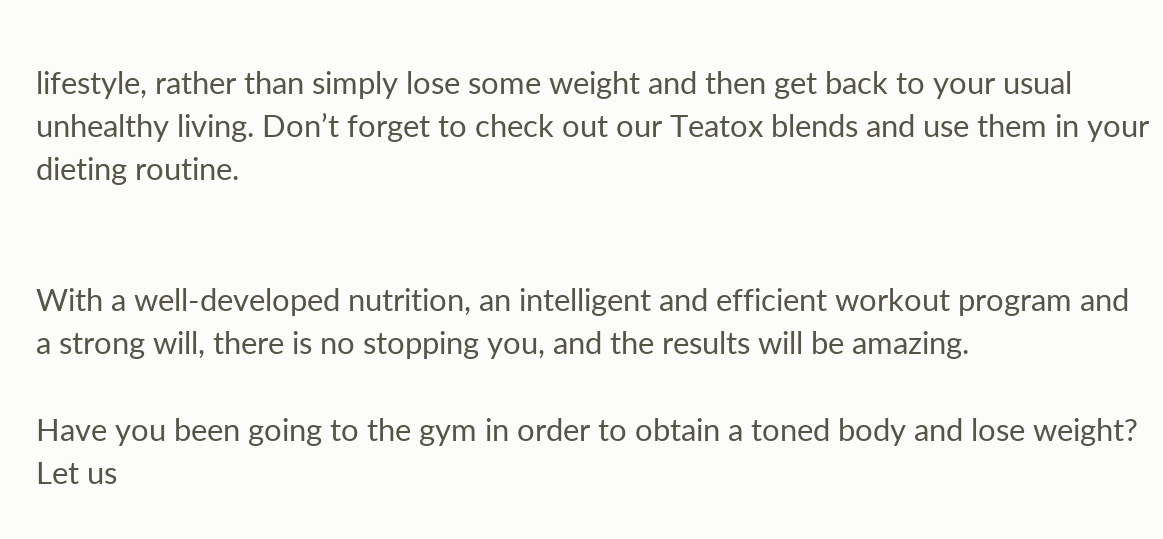lifestyle, rather than simply lose some weight and then get back to your usual unhealthy living. Don’t forget to check out our Teatox blends and use them in your dieting routine.


With a well-developed nutrition, an intelligent and efficient workout program and a strong will, there is no stopping you, and the results will be amazing.

Have you been going to the gym in order to obtain a toned body and lose weight? Let us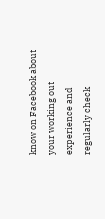know on Facebook about your working out experience and regularly check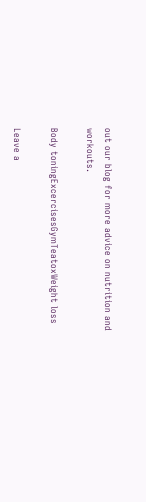out our blog for more advice on nutrition and workouts.

Body toningExcercisesGymTeatoxWeight loss

Leave a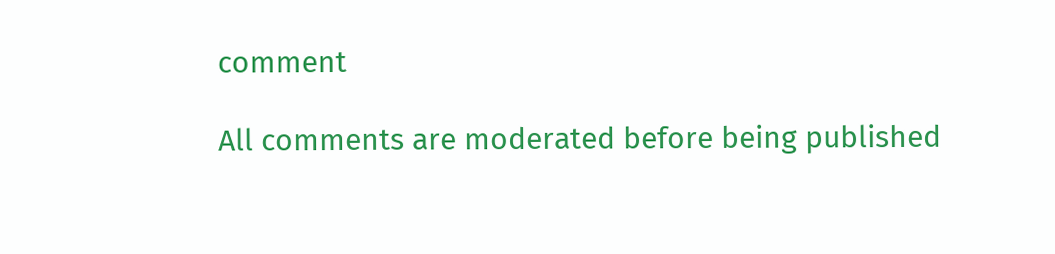comment

All comments are moderated before being published